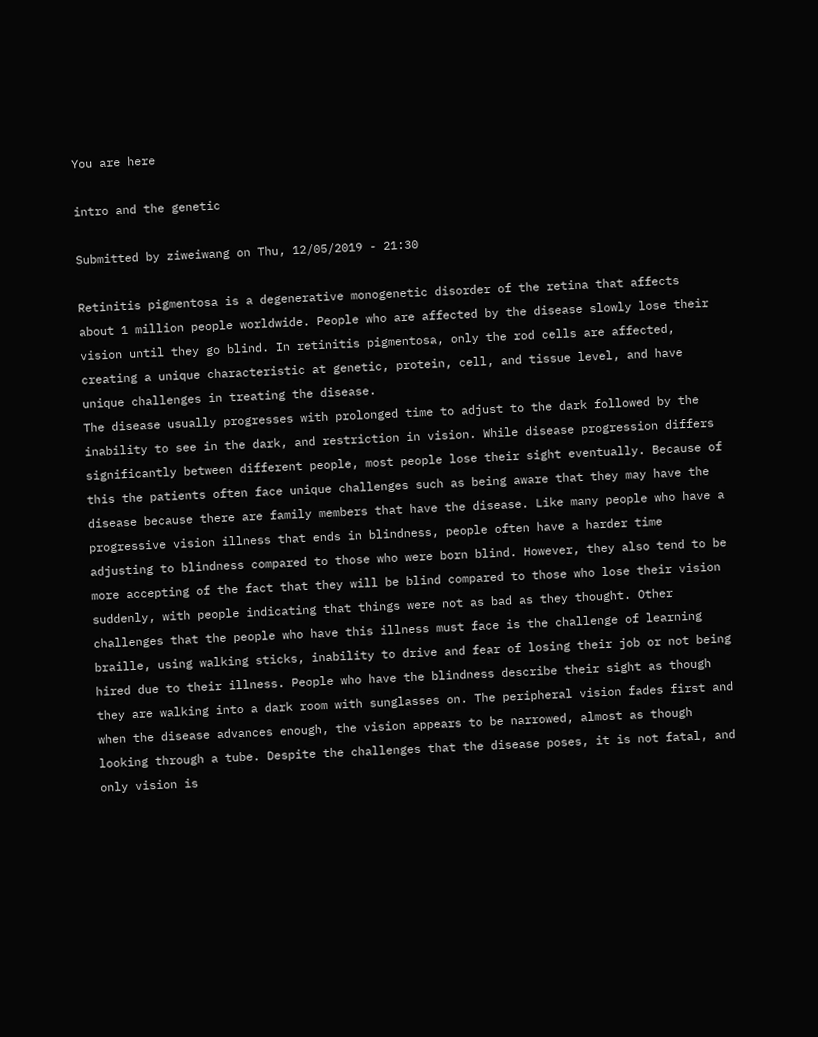You are here

intro and the genetic

Submitted by ziweiwang on Thu, 12/05/2019 - 21:30

Retinitis pigmentosa is a degenerative monogenetic disorder of the retina that affects about 1 million people worldwide. People who are affected by the disease slowly lose their vision until they go blind. In retinitis pigmentosa, only the rod cells are affected, creating a unique characteristic at genetic, protein, cell, and tissue level, and have unique challenges in treating the disease.
The disease usually progresses with prolonged time to adjust to the dark followed by the inability to see in the dark, and restriction in vision. While disease progression differs significantly between different people, most people lose their sight eventually. Because of this the patients often face unique challenges such as being aware that they may have the disease because there are family members that have the disease. Like many people who have a progressive vision illness that ends in blindness, people often have a harder time adjusting to blindness compared to those who were born blind. However, they also tend to be more accepting of the fact that they will be blind compared to those who lose their vision suddenly, with people indicating that things were not as bad as they thought. Other challenges that the people who have this illness must face is the challenge of learning braille, using walking sticks, inability to drive and fear of losing their job or not being hired due to their illness. People who have the blindness describe their sight as though they are walking into a dark room with sunglasses on. The peripheral vision fades first and when the disease advances enough, the vision appears to be narrowed, almost as though looking through a tube. Despite the challenges that the disease poses, it is not fatal, and only vision is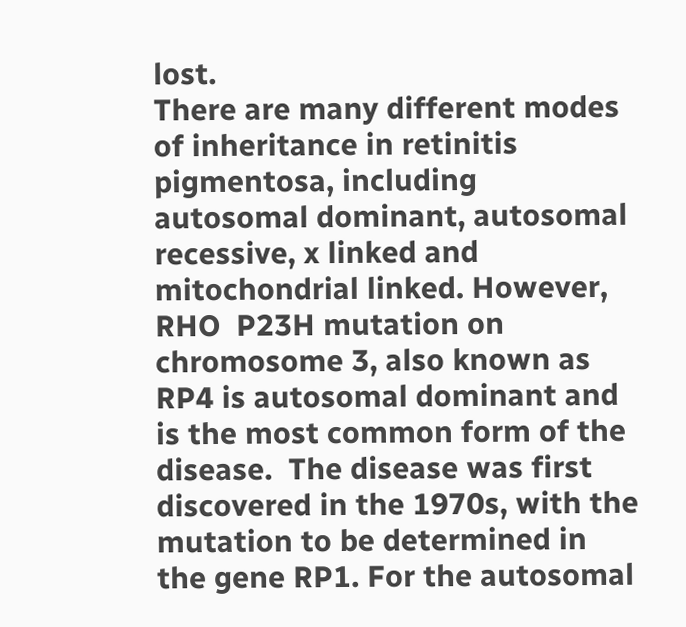lost.
There are many different modes of inheritance in retinitis pigmentosa, including autosomal dominant, autosomal recessive, x linked and mitochondrial linked. However, RHO  P23H mutation on chromosome 3, also known as RP4 is autosomal dominant and is the most common form of the disease.  The disease was first discovered in the 1970s, with the mutation to be determined in the gene RP1. For the autosomal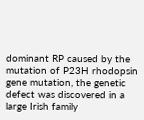dominant RP caused by the mutation of P23H rhodopsin gene mutation, the genetic defect was discovered in a large Irish family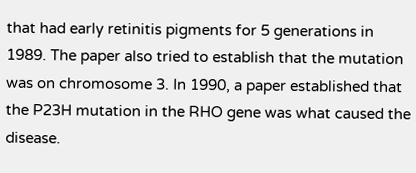that had early retinitis pigments for 5 generations in 1989. The paper also tried to establish that the mutation was on chromosome 3. In 1990, a paper established that the P23H mutation in the RHO gene was what caused the disease.